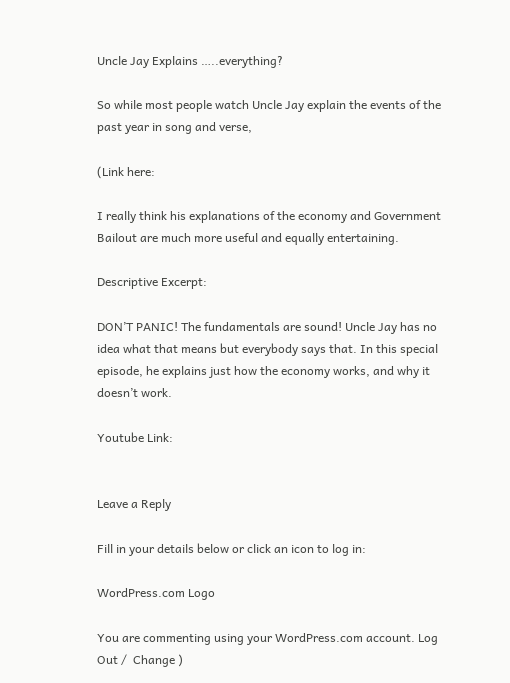Uncle Jay Explains …..everything?

So while most people watch Uncle Jay explain the events of the past year in song and verse,

(Link here:

I really think his explanations of the economy and Government Bailout are much more useful and equally entertaining.

Descriptive Excerpt:

DON’T PANIC! The fundamentals are sound! Uncle Jay has no idea what that means but everybody says that. In this special episode, he explains just how the economy works, and why it doesn’t work.

Youtube Link:


Leave a Reply

Fill in your details below or click an icon to log in:

WordPress.com Logo

You are commenting using your WordPress.com account. Log Out /  Change )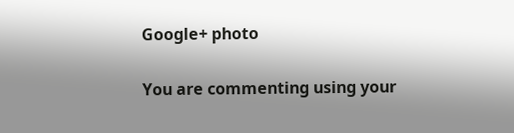Google+ photo

You are commenting using your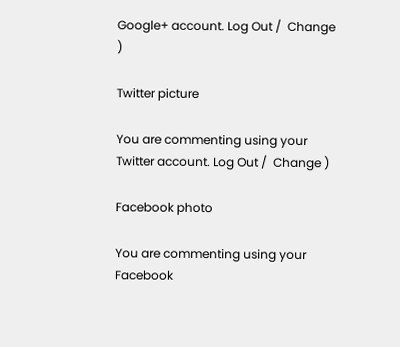Google+ account. Log Out /  Change )

Twitter picture

You are commenting using your Twitter account. Log Out /  Change )

Facebook photo

You are commenting using your Facebook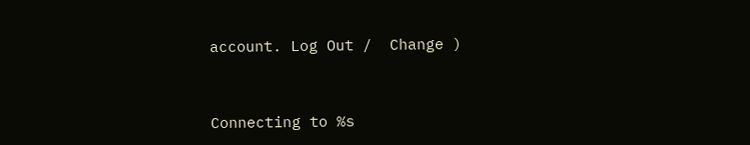account. Log Out /  Change )


Connecting to %s